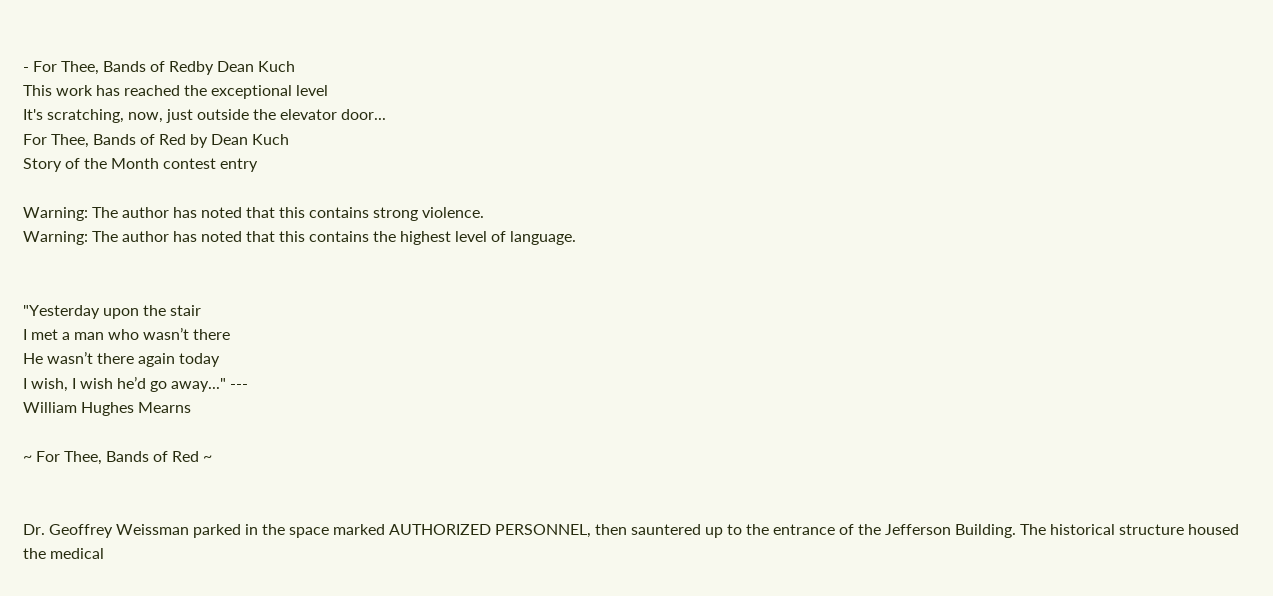- For Thee, Bands of Redby Dean Kuch
This work has reached the exceptional level
It's scratching, now, just outside the elevator door...
For Thee, Bands of Red by Dean Kuch
Story of the Month contest entry

Warning: The author has noted that this contains strong violence.
Warning: The author has noted that this contains the highest level of language.


"Yesterday upon the stair
I met a man who wasn’t there
He wasn’t there again today
I wish, I wish he’d go away..." ---
William Hughes Mearns

~ For Thee, Bands of Red ~


Dr. Geoffrey Weissman parked in the space marked AUTHORIZED PERSONNEL, then sauntered up to the entrance of the Jefferson Building. The historical structure housed the medical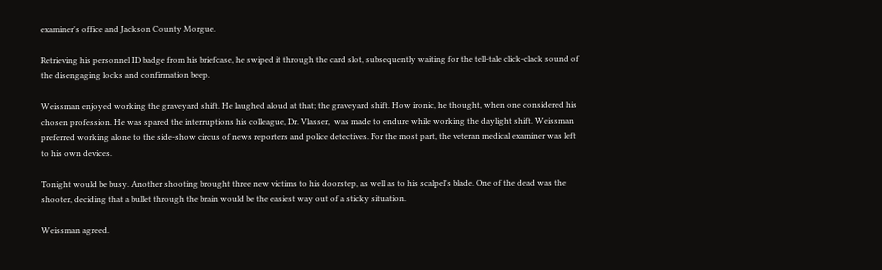examiner's office and Jackson County Morgue.

Retrieving his personnel ID badge from his briefcase, he swiped it through the card slot, subsequently waiting for the tell-tale click-clack sound of the disengaging locks and confirmation beep.

Weissman enjoyed working the graveyard shift. He laughed aloud at that; the graveyard shift. How ironic, he thought, when one considered his chosen profession. He was spared the interruptions his colleague, Dr. Vlasser,  was made to endure while working the daylight shift. Weissman preferred working alone to the side-show circus of news reporters and police detectives. For the most part, the veteran medical examiner was left to his own devices.

Tonight would be busy. Another shooting brought three new victims to his doorstep, as well as to his scalpel's blade. One of the dead was the shooter, deciding that a bullet through the brain would be the easiest way out of a sticky situation.

Weissman agreed.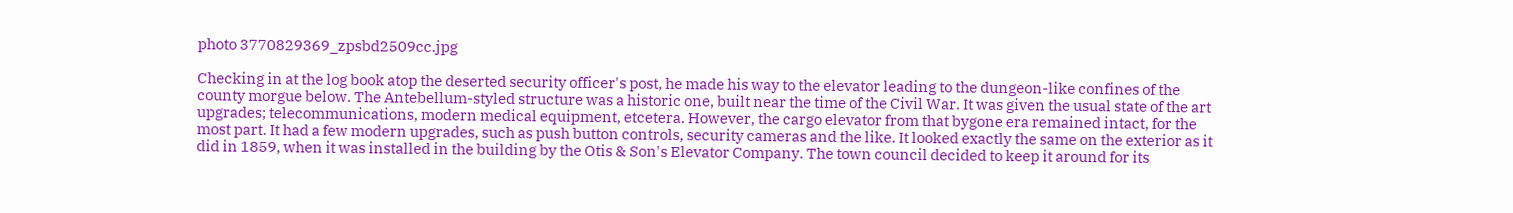photo 3770829369_zpsbd2509cc.jpg

Checking in at the log book atop the deserted security officer's post, he made his way to the elevator leading to the dungeon-like confines of the county morgue below. The Antebellum-styled structure was a historic one, built near the time of the Civil War. It was given the usual state of the art upgrades; telecommunications, modern medical equipment, etcetera. However, the cargo elevator from that bygone era remained intact, for the most part. It had a few modern upgrades, such as push button controls, security cameras and the like. It looked exactly the same on the exterior as it did in 1859, when it was installed in the building by the Otis & Son's Elevator Company. The town council decided to keep it around for its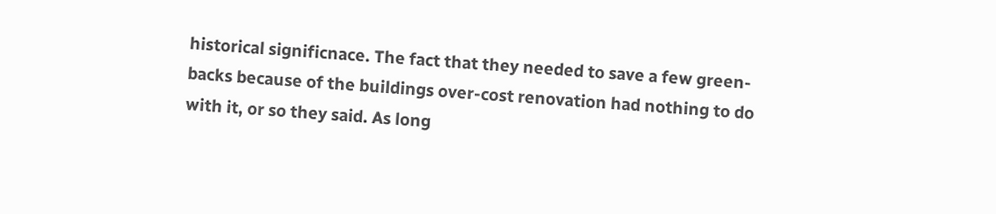historical significnace. The fact that they needed to save a few green-backs because of the buildings over-cost renovation had nothing to do with it, or so they said. As long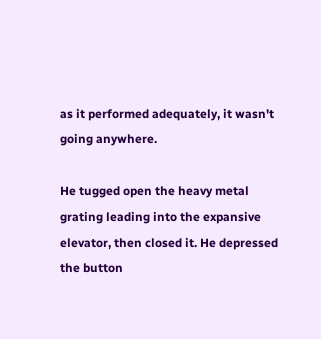as it performed adequately, it wasn't going anywhere.

He tugged open the heavy metal grating leading into the expansive elevator, then closed it. He depressed the button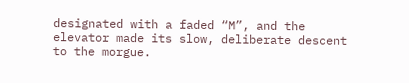designated with a faded “M”, and the elevator made its slow, deliberate descent to the morgue.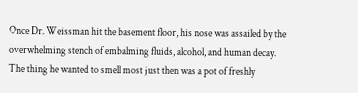Once Dr. Weissman hit the basement floor, his nose was assailed by the overwhelming stench of embalming fluids, alcohol, and human decay. The thing he wanted to smell most just then was a pot of freshly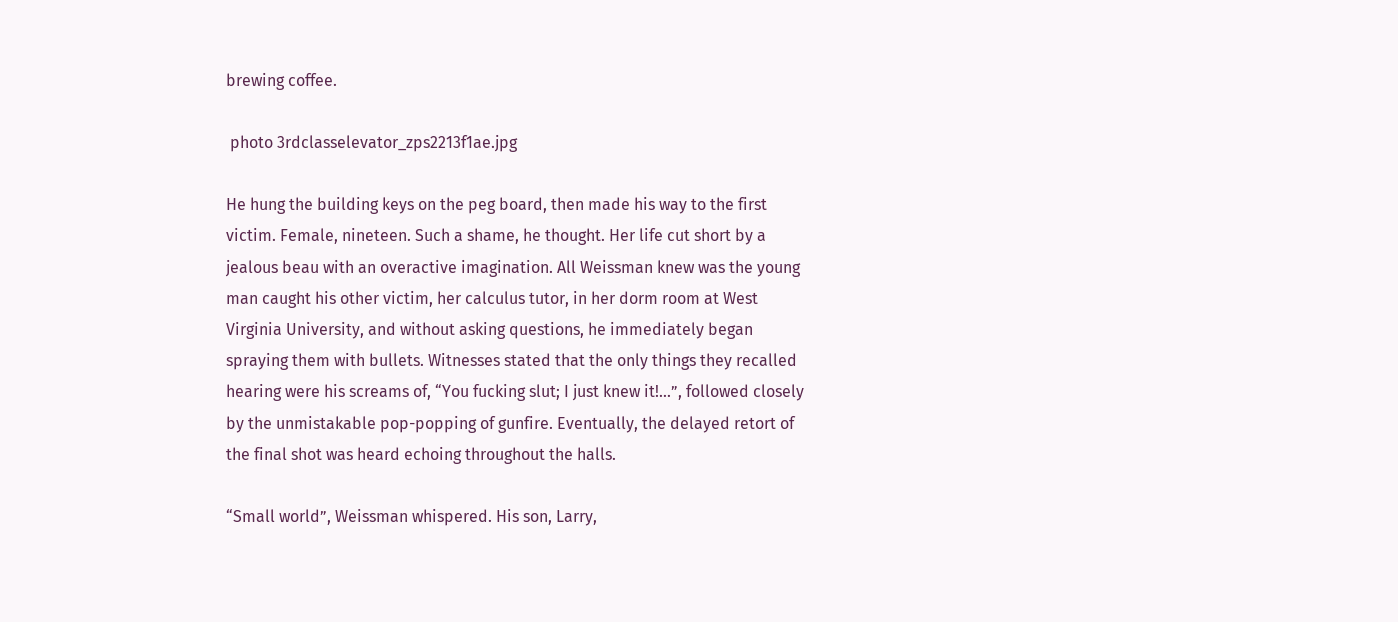brewing coffee.

 photo 3rdclasselevator_zps2213f1ae.jpg

He hung the building keys on the peg board, then made his way to the first victim. Female, nineteen. Such a shame, he thought. Her life cut short by a jealous beau with an overactive imagination. All Weissman knew was the young man caught his other victim, her calculus tutor, in her dorm room at West Virginia University, and without asking questions, he immediately began spraying them with bullets. Witnesses stated that the only things they recalled hearing were his screams of, “You fucking slut; I just knew it!...”, followed closely by the unmistakable pop-popping of gunfire. Eventually, the delayed retort of the final shot was heard echoing throughout the halls.

“Small world”, Weissman whispered. His son, Larry,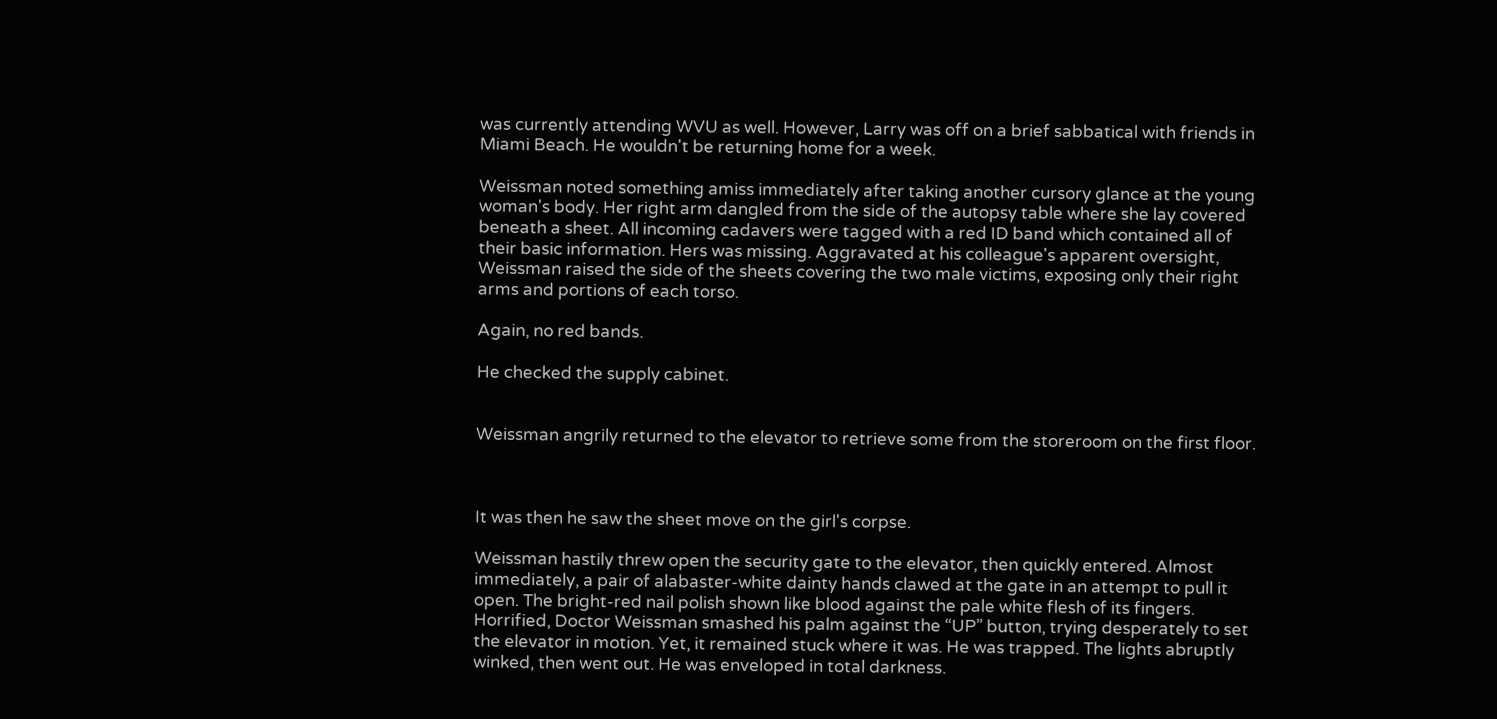was currently attending WVU as well. However, Larry was off on a brief sabbatical with friends in Miami Beach. He wouldn't be returning home for a week.

Weissman noted something amiss immediately after taking another cursory glance at the young woman's body. Her right arm dangled from the side of the autopsy table where she lay covered beneath a sheet. All incoming cadavers were tagged with a red ID band which contained all of their basic information. Hers was missing. Aggravated at his colleague's apparent oversight, Weissman raised the side of the sheets covering the two male victims, exposing only their right arms and portions of each torso.

Again, no red bands.

He checked the supply cabinet.


Weissman angrily returned to the elevator to retrieve some from the storeroom on the first floor.



It was then he saw the sheet move on the girl's corpse.

Weissman hastily threw open the security gate to the elevator, then quickly entered. Almost immediately, a pair of alabaster-white dainty hands clawed at the gate in an attempt to pull it open. The bright-red nail polish shown like blood against the pale white flesh of its fingers. Horrified, Doctor Weissman smashed his palm against the “UP” button, trying desperately to set the elevator in motion. Yet, it remained stuck where it was. He was trapped. The lights abruptly winked, then went out. He was enveloped in total darkness.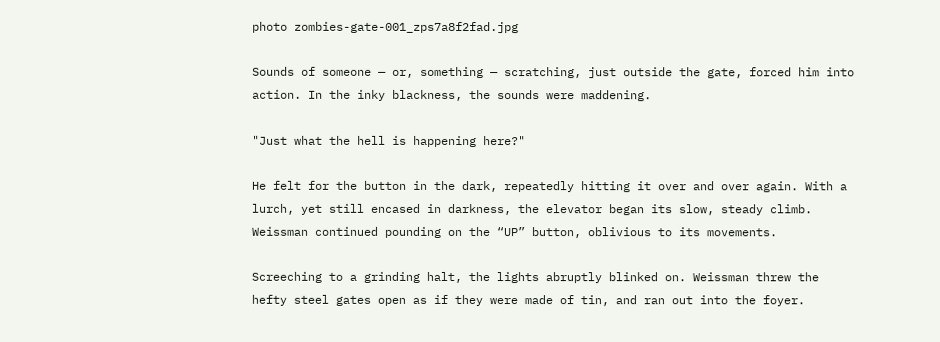photo zombies-gate-001_zps7a8f2fad.jpg

Sounds of someone — or, something — scratching, just outside the gate, forced him into action. In the inky blackness, the sounds were maddening.

"Just what the hell is happening here?"

He felt for the button in the dark, repeatedly hitting it over and over again. With a lurch, yet still encased in darkness, the elevator began its slow, steady climb. Weissman continued pounding on the “UP” button, oblivious to its movements.

Screeching to a grinding halt, the lights abruptly blinked on. Weissman threw the hefty steel gates open as if they were made of tin, and ran out into the foyer.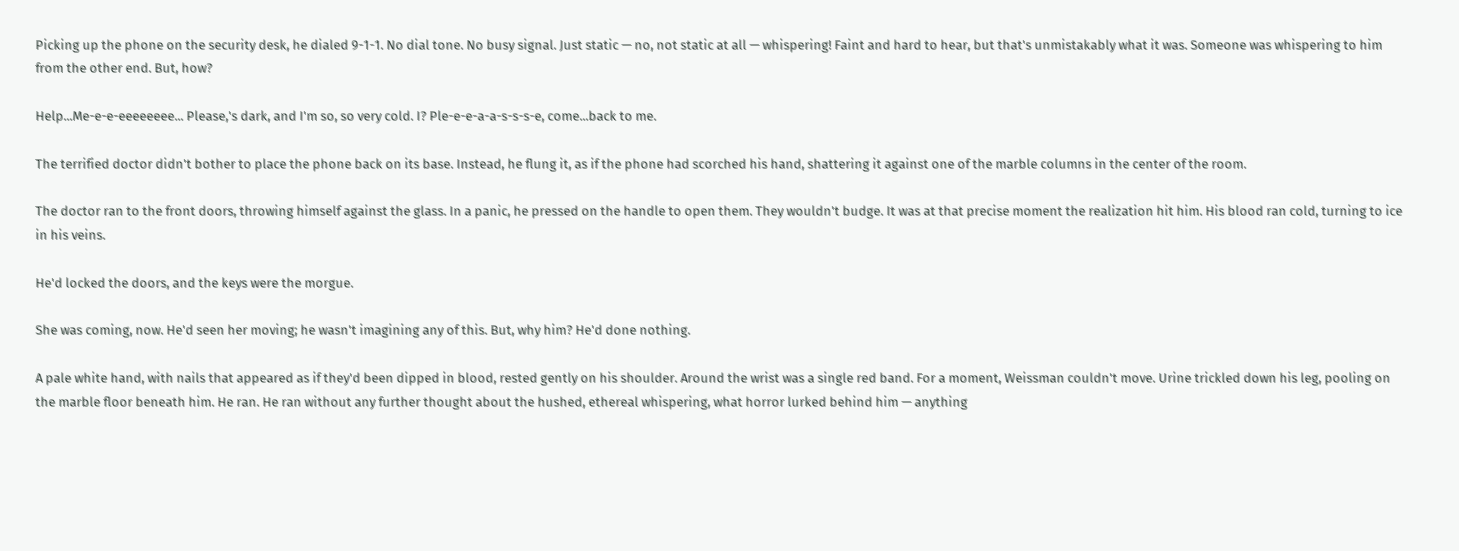Picking up the phone on the security desk, he dialed 9-1-1. No dial tone. No busy signal. Just static — no, not static at all — whispering! Faint and hard to hear, but that's unmistakably what it was. Someone was whispering to him from the other end. But, how?

Help...Me-e-e-eeeeeeee... Please,'s dark, and I'm so, so very cold. I? Ple-e-e-a-a-s-s-s-e, come...back to me.

The terrified doctor didn't bother to place the phone back on its base. Instead, he flung it, as if the phone had scorched his hand, shattering it against one of the marble columns in the center of the room.

The doctor ran to the front doors, throwing himself against the glass. In a panic, he pressed on the handle to open them. They wouldn't budge. It was at that precise moment the realization hit him. His blood ran cold, turning to ice in his veins.

He'd locked the doors, and the keys were the morgue.

She was coming, now. He'd seen her moving; he wasn't imagining any of this. But, why him? He'd done nothing.

A pale white hand, with nails that appeared as if they'd been dipped in blood, rested gently on his shoulder. Around the wrist was a single red band. For a moment, Weissman couldn't move. Urine trickled down his leg, pooling on the marble floor beneath him. He ran. He ran without any further thought about the hushed, ethereal whispering, what horror lurked behind him — anything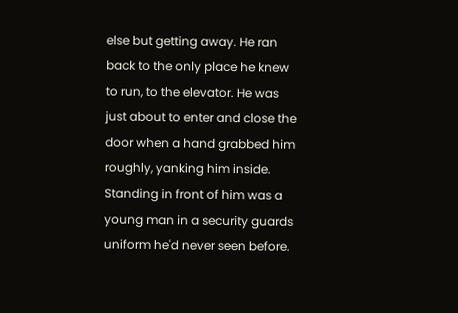else but getting away. He ran back to the only place he knew to run, to the elevator. He was just about to enter and close the door when a hand grabbed him roughly, yanking him inside. Standing in front of him was a young man in a security guards uniform he'd never seen before.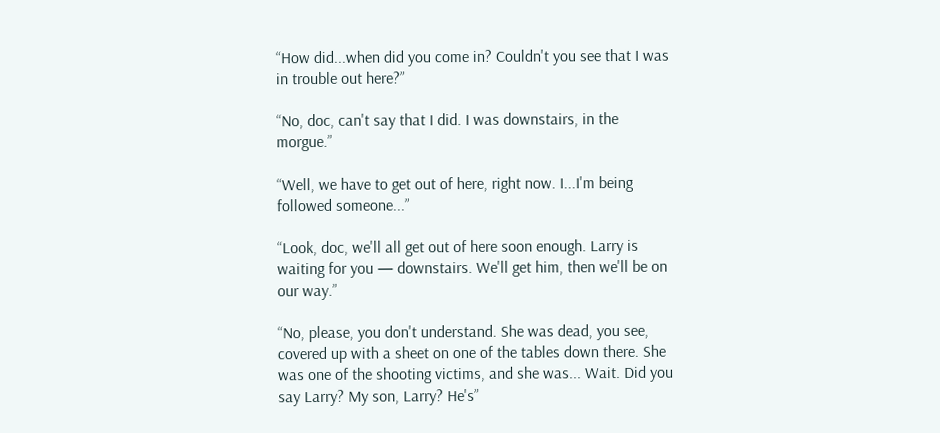“How did...when did you come in? Couldn't you see that I was in trouble out here?”

“No, doc, can't say that I did. I was downstairs, in the morgue.”

“Well, we have to get out of here, right now. I...I'm being followed someone...”

“Look, doc, we'll all get out of here soon enough. Larry is waiting for you — downstairs. We'll get him, then we'll be on our way.”

“No, please, you don't understand. She was dead, you see, covered up with a sheet on one of the tables down there. She was one of the shooting victims, and she was... Wait. Did you say Larry? My son, Larry? He's”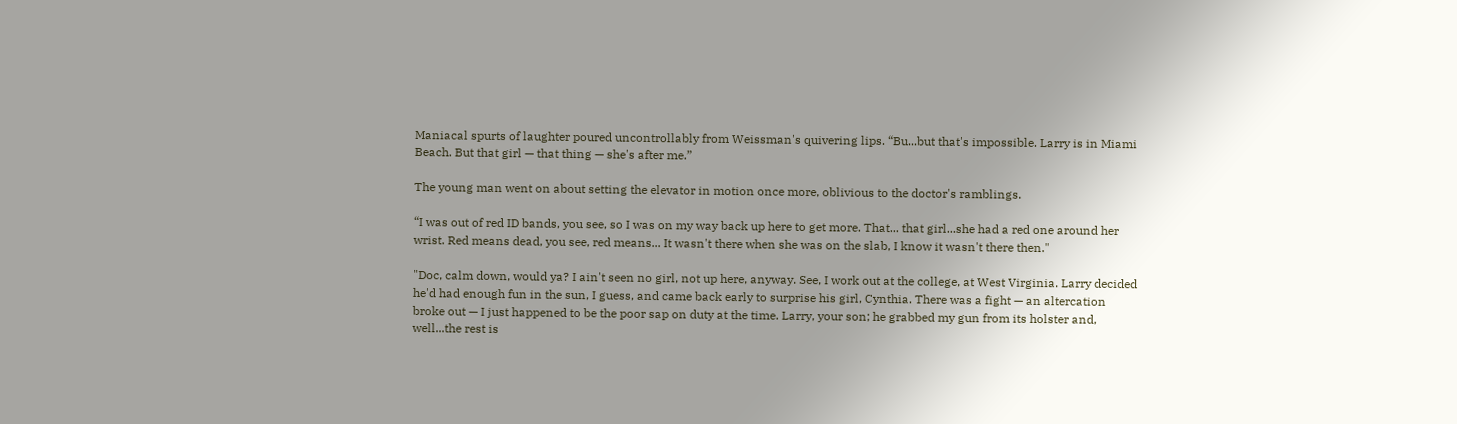Maniacal spurts of laughter poured uncontrollably from Weissman's quivering lips. “Bu...but that's impossible. Larry is in Miami Beach. But that girl — that thing — she's after me.”

The young man went on about setting the elevator in motion once more, oblivious to the doctor's ramblings.

“I was out of red ID bands, you see, so I was on my way back up here to get more. That... that girl...she had a red one around her wrist. Red means dead, you see, red means... It wasn't there when she was on the slab, I know it wasn't there then."

"Doc, calm down, would ya? I ain't seen no girl, not up here, anyway. See, I work out at the college, at West Virginia. Larry decided he'd had enough fun in the sun, I guess, and came back early to surprise his girl, Cynthia. There was a fight — an altercation broke out — I just happened to be the poor sap on duty at the time. Larry, your son; he grabbed my gun from its holster and, well...the rest is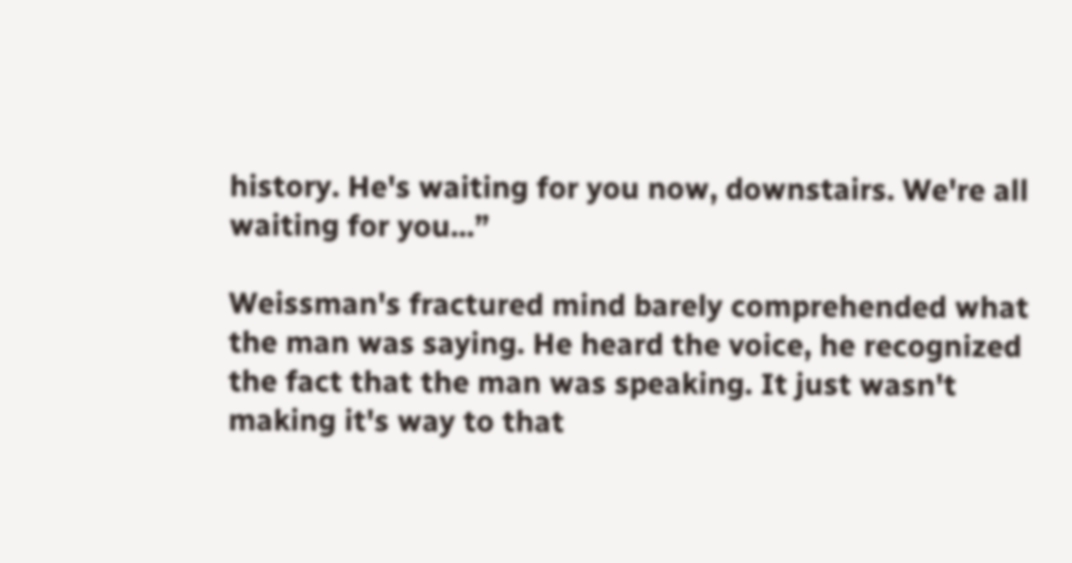history. He's waiting for you now, downstairs. We're all waiting for you...”

Weissman's fractured mind barely comprehended what the man was saying. He heard the voice, he recognized the fact that the man was speaking. It just wasn't making it's way to that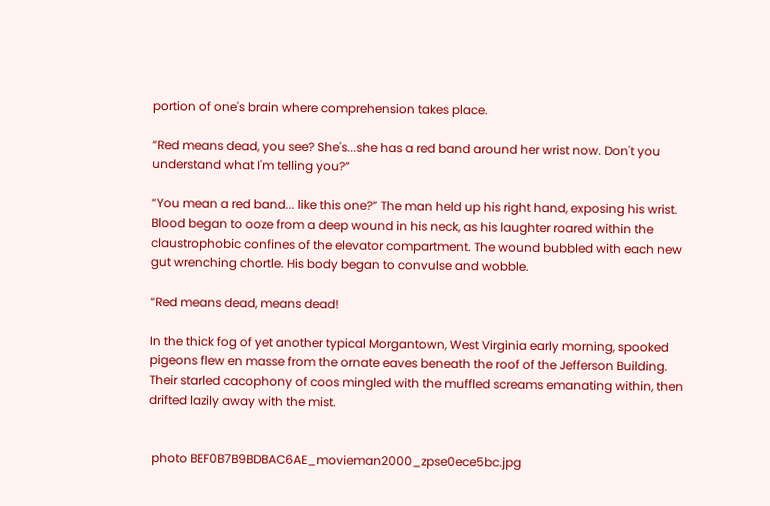portion of one's brain where comprehension takes place.

“Red means dead, you see? She's...she has a red band around her wrist now. Don't you understand what I'm telling you?”

“You mean a red band... like this one?” The man held up his right hand, exposing his wrist. Blood began to ooze from a deep wound in his neck, as his laughter roared within the claustrophobic confines of the elevator compartment. The wound bubbled with each new gut wrenching chortle. His body began to convulse and wobble.

“Red means dead, means dead!

In the thick fog of yet another typical Morgantown, West Virginia early morning, spooked pigeons flew en masse from the ornate eaves beneath the roof of the Jefferson Building. Their starled cacophony of coos mingled with the muffled screams emanating within, then drifted lazily away with the mist.


 photo BEF0B7B9BDBAC6AE_movieman2000_zpse0ece5bc.jpg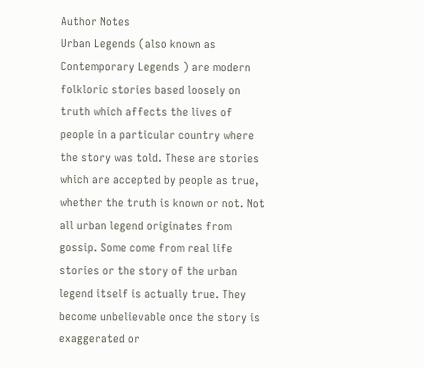Author Notes
Urban Legends (also known as Contemporary Legends ) are modern folkloric stories based loosely on truth which affects the lives of people in a particular country where the story was told. These are stories which are accepted by people as true, whether the truth is known or not. Not all urban legend originates from gossip. Some come from real life stories or the story of the urban legend itself is actually true. They become unbelievable once the story is exaggerated or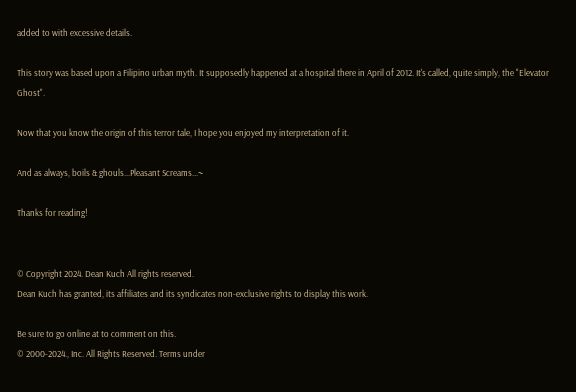added to with excessive details.

This story was based upon a Filipino urban myth. It supposedly happened at a hospital there in April of 2012. It's called, quite simply, the "Elevator Ghost".

Now that you know the origin of this terror tale, I hope you enjoyed my interpretation of it.

And as always, boils & ghouls...Pleasant Screams...~

Thanks for reading!


© Copyright 2024. Dean Kuch All rights reserved.
Dean Kuch has granted, its affiliates and its syndicates non-exclusive rights to display this work.

Be sure to go online at to comment on this.
© 2000-2024., Inc. All Rights Reserved. Terms under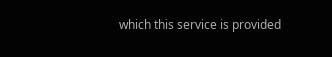which this service is provided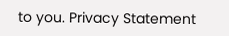to you. Privacy Statement